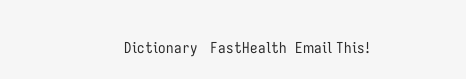Dictionary   FastHealth  Email This!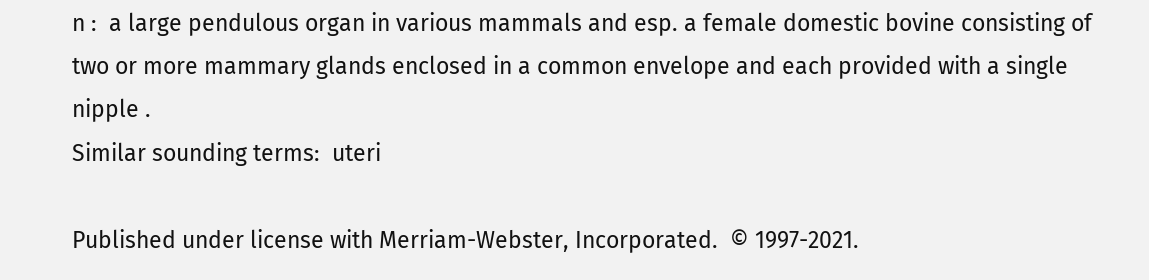n :  a large pendulous organ in various mammals and esp. a female domestic bovine consisting of two or more mammary glands enclosed in a common envelope and each provided with a single nipple .
Similar sounding terms:  uteri

Published under license with Merriam-Webster, Incorporated.  © 1997-2021.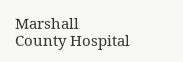Marshall County Hospital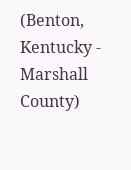(Benton, Kentucky - Marshall County)